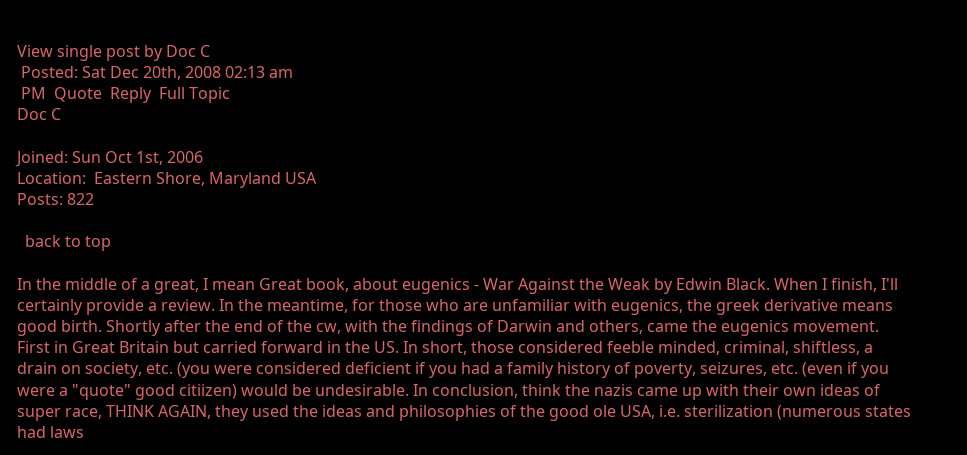View single post by Doc C
 Posted: Sat Dec 20th, 2008 02:13 am
 PM  Quote  Reply  Full Topic
Doc C

Joined: Sun Oct 1st, 2006
Location:  Eastern Shore, Maryland USA
Posts: 822

  back to top

In the middle of a great, I mean Great book, about eugenics - War Against the Weak by Edwin Black. When I finish, I'll certainly provide a review. In the meantime, for those who are unfamiliar with eugenics, the greek derivative means good birth. Shortly after the end of the cw, with the findings of Darwin and others, came the eugenics movement. First in Great Britain but carried forward in the US. In short, those considered feeble minded, criminal, shiftless, a drain on society, etc. (you were considered deficient if you had a family history of poverty, seizures, etc. (even if you were a "quote" good citiizen) would be undesirable. In conclusion, think the nazis came up with their own ideas of super race, THINK AGAIN, they used the ideas and philosophies of the good ole USA, i.e. sterilization (numerous states had laws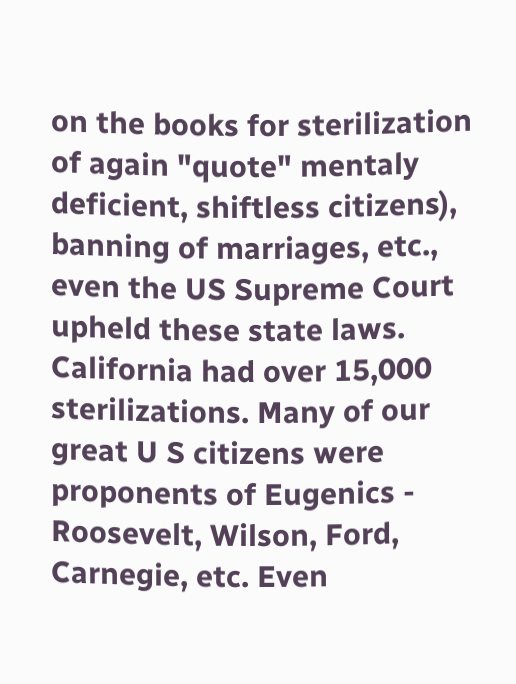on the books for sterilization of again "quote" mentaly deficient, shiftless citizens), banning of marriages, etc., even the US Supreme Court upheld these state laws. California had over 15,000 sterilizations. Many of our great U S citizens were proponents of Eugenics - Roosevelt, Wilson, Ford, Carnegie, etc. Even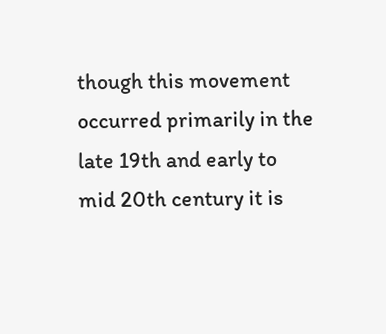though this movement occurred primarily in the late 19th and early to mid 20th century it is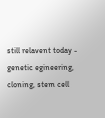still relavent today - genetic egineering, cloning, stem cell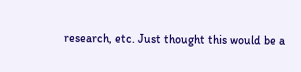research, etc. Just thought this would be a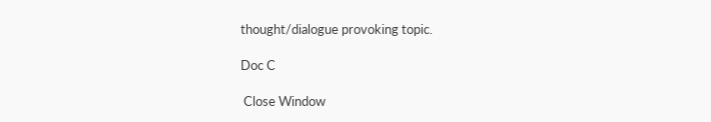thought/dialogue provoking topic.

Doc C

 Close Window